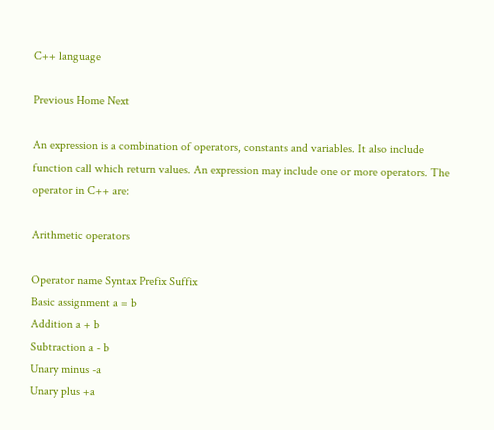C++ language

Previous Home Next

An expression is a combination of operators, constants and variables. It also include function call which return values. An expression may include one or more operators. The operator in C++ are:

Arithmetic operators

Operator name Syntax Prefix Suffix
Basic assignment a = b
Addition a + b
Subtraction a - b
Unary minus -a
Unary plus +a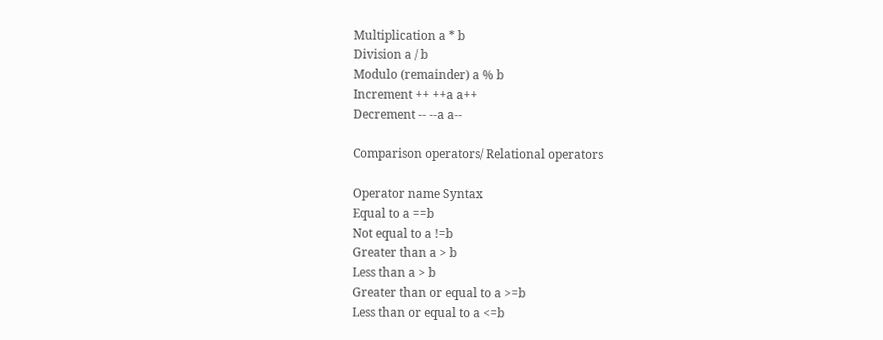Multiplication a * b
Division a / b
Modulo (remainder) a % b
Increment ++ ++a a++
Decrement -- --a a--

Comparison operators/ Relational operators

Operator name Syntax
Equal to a ==b
Not equal to a !=b
Greater than a > b
Less than a > b
Greater than or equal to a >=b
Less than or equal to a <=b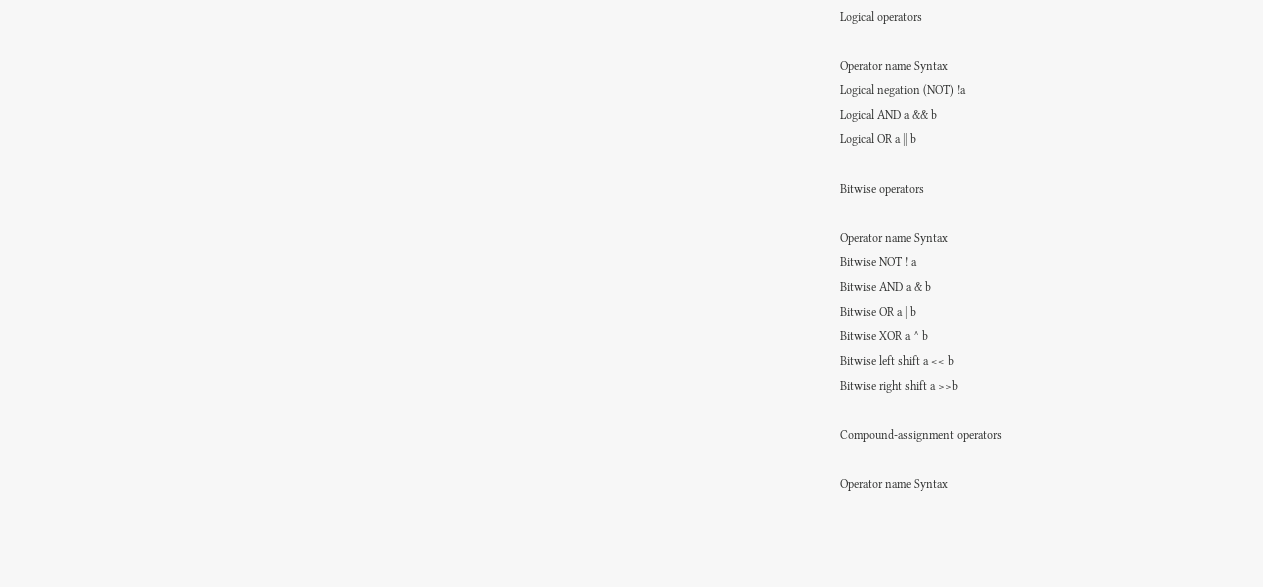Logical operators

Operator name Syntax
Logical negation (NOT) !a
Logical AND a && b
Logical OR a || b

Bitwise operators

Operator name Syntax
Bitwise NOT ! a
Bitwise AND a & b
Bitwise OR a | b
Bitwise XOR a ^ b
Bitwise left shift a << b
Bitwise right shift a >>b

Compound-assignment operators

Operator name Syntax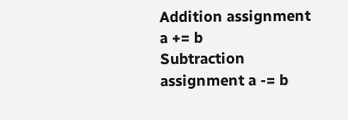Addition assignment a += b
Subtraction assignment a -= b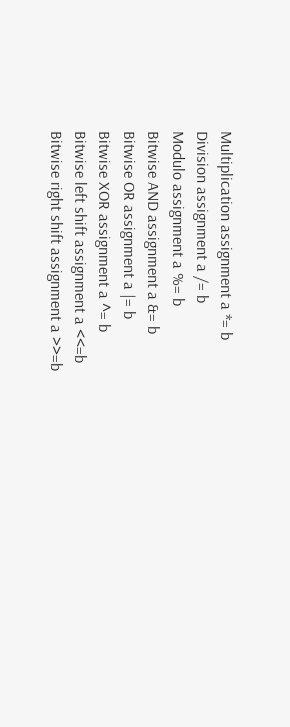Multiplication assignment a *= b
Division assignment a /= b
Modulo assignment a %= b
Bitwise AND assignment a &= b
Bitwise OR assignment a |= b
Bitwise XOR assignment a ^= b
Bitwise left shift assignment a <<=b
Bitwise right shift assignment a >>=b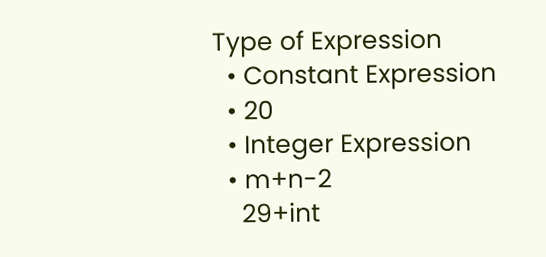Type of Expression
  • Constant Expression
  • 20
  • Integer Expression
  • m+n-2
    29+int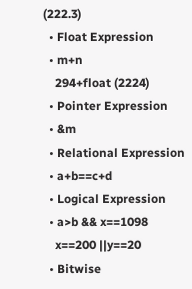(222.3)
  • Float Expression
  • m+n
    294+float (2224)
  • Pointer Expression
  • &m
  • Relational Expression
  • a+b==c+d
  • Logical Expression
  • a>b && x==1098
    x==200 ||y==20
  • Bitwise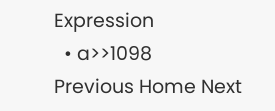Expression
  • a>>1098
Previous Home Next